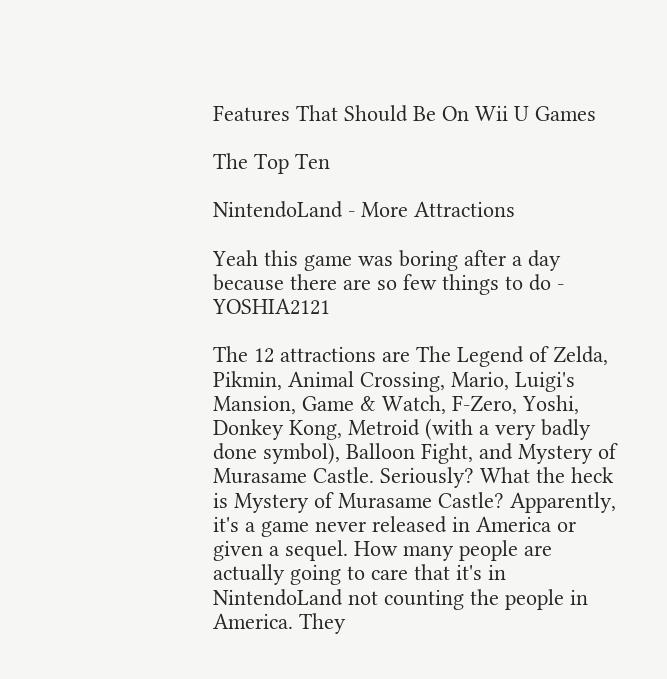Features That Should Be On Wii U Games

The Top Ten

NintendoLand - More Attractions

Yeah this game was boring after a day because there are so few things to do - YOSHIA2121

The 12 attractions are The Legend of Zelda, Pikmin, Animal Crossing, Mario, Luigi's Mansion, Game & Watch, F-Zero, Yoshi, Donkey Kong, Metroid (with a very badly done symbol), Balloon Fight, and Mystery of Murasame Castle. Seriously? What the heck is Mystery of Murasame Castle? Apparently, it's a game never released in America or given a sequel. How many people are actually going to care that it's in NintendoLand not counting the people in America. They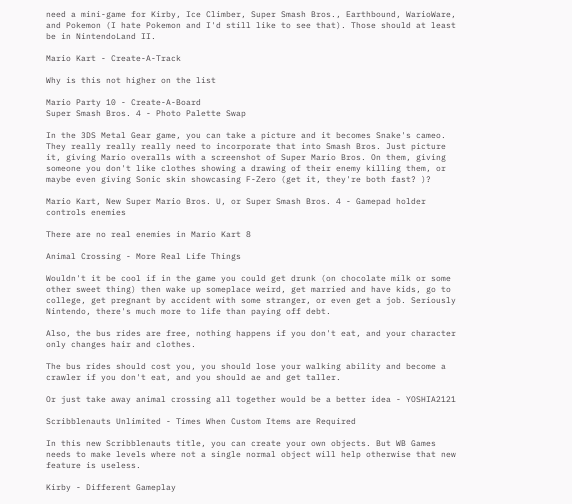need a mini-game for Kirby, Ice Climber, Super Smash Bros., Earthbound, WarioWare, and Pokemon (I hate Pokemon and I'd still like to see that). Those should at least be in NintendoLand II.

Mario Kart - Create-A-Track

Why is this not higher on the list

Mario Party 10 - Create-A-Board
Super Smash Bros. 4 - Photo Palette Swap

In the 3DS Metal Gear game, you can take a picture and it becomes Snake's cameo. They really really really need to incorporate that into Smash Bros. Just picture it, giving Mario overalls with a screenshot of Super Mario Bros. On them, giving someone you don't like clothes showing a drawing of their enemy killing them, or maybe even giving Sonic skin showcasing F-Zero (get it, they're both fast? )?

Mario Kart, New Super Mario Bros. U, or Super Smash Bros. 4 - Gamepad holder controls enemies

There are no real enemies in Mario Kart 8

Animal Crossing - More Real Life Things

Wouldn't it be cool if in the game you could get drunk (on chocolate milk or some other sweet thing) then wake up someplace weird, get married and have kids, go to college, get pregnant by accident with some stranger, or even get a job. Seriously Nintendo, there's much more to life than paying off debt.

Also, the bus rides are free, nothing happens if you don't eat, and your character only changes hair and clothes.

The bus rides should cost you, you should lose your walking ability and become a crawler if you don't eat, and you should ae and get taller.

Or just take away animal crossing all together would be a better idea - YOSHIA2121

Scribblenauts Unlimited - Times When Custom Items are Required

In this new Scribblenauts title, you can create your own objects. But WB Games needs to make levels where not a single normal object will help otherwise that new feature is useless.

Kirby - Different Gameplay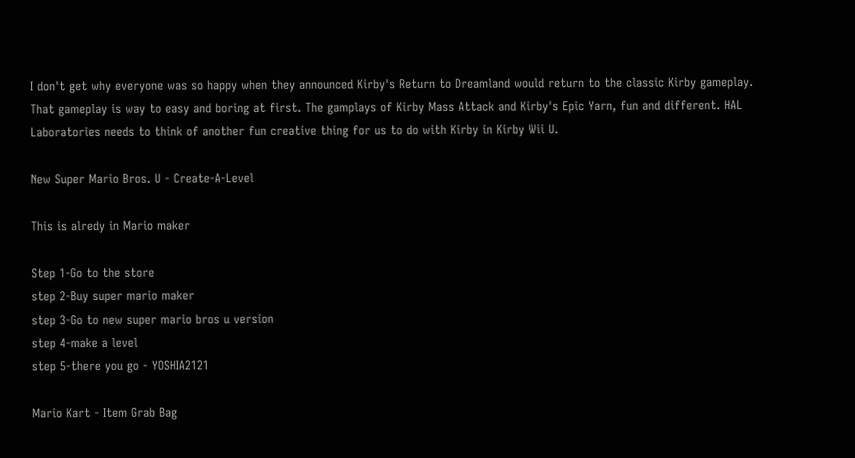I don't get why everyone was so happy when they announced Kirby's Return to Dreamland would return to the classic Kirby gameplay. That gameplay is way to easy and boring at first. The gamplays of Kirby Mass Attack and Kirby's Epic Yarn, fun and different. HAL Laboratories needs to think of another fun creative thing for us to do with Kirby in Kirby Wii U.

New Super Mario Bros. U - Create-A-Level

This is alredy in Mario maker

Step 1-Go to the store
step 2-Buy super mario maker
step 3-Go to new super mario bros u version
step 4-make a level
step 5-there you go - YOSHIA2121

Mario Kart - Item Grab Bag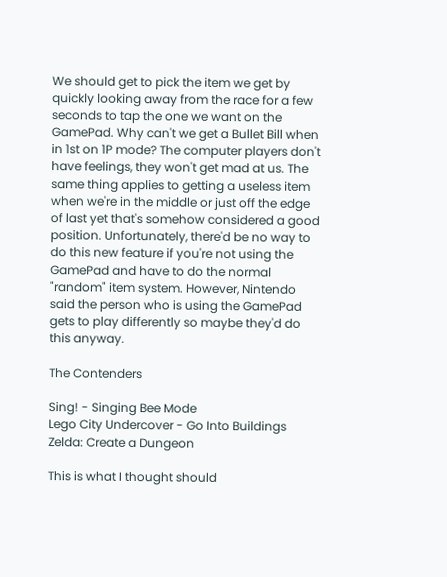We should get to pick the item we get by quickly looking away from the race for a few seconds to tap the one we want on the GamePad. Why can't we get a Bullet Bill when in 1st on 1P mode? The computer players don't have feelings, they won't get mad at us. The same thing applies to getting a useless item when we're in the middle or just off the edge of last yet that's somehow considered a good position. Unfortunately, there'd be no way to do this new feature if you're not using the GamePad and have to do the normal "random" item system. However, Nintendo said the person who is using the GamePad gets to play differently so maybe they'd do this anyway.

The Contenders

Sing! - Singing Bee Mode
Lego City Undercover - Go Into Buildings
Zelda: Create a Dungeon

This is what I thought should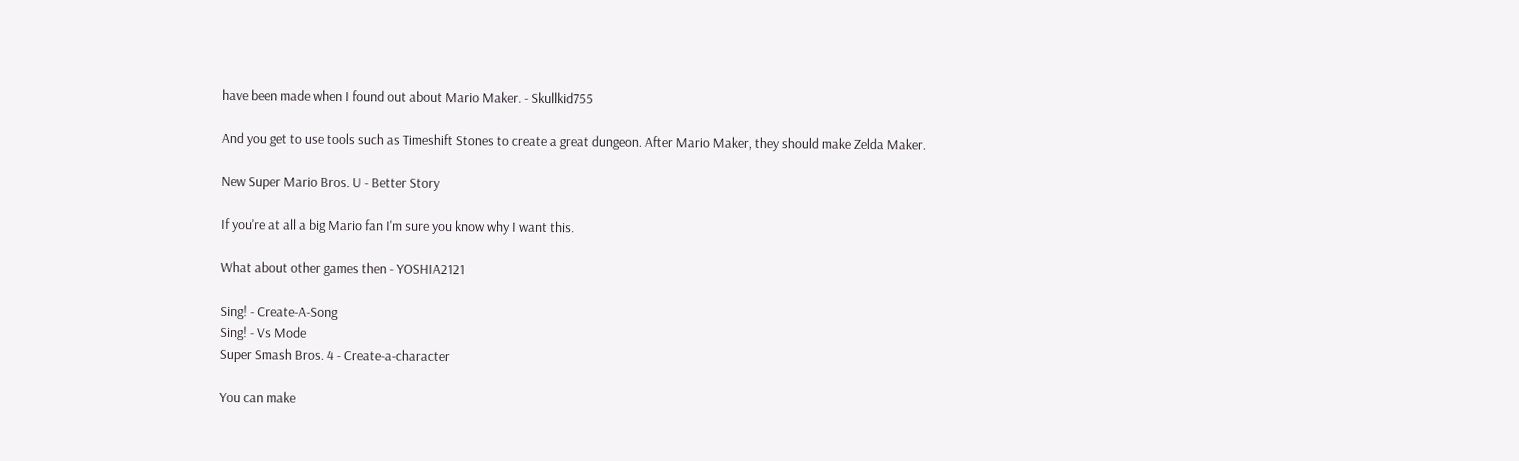have been made when I found out about Mario Maker. - Skullkid755

And you get to use tools such as Timeshift Stones to create a great dungeon. After Mario Maker, they should make Zelda Maker.

New Super Mario Bros. U - Better Story

If you're at all a big Mario fan I'm sure you know why I want this.

What about other games then - YOSHIA2121

Sing! - Create-A-Song
Sing! - Vs Mode
Super Smash Bros. 4 - Create-a-character

You can make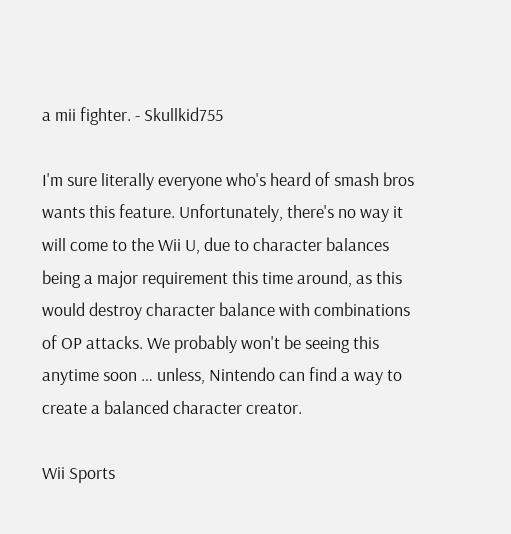a mii fighter. - Skullkid755

I'm sure literally everyone who's heard of smash bros wants this feature. Unfortunately, there's no way it will come to the Wii U, due to character balances being a major requirement this time around, as this would destroy character balance with combinations of OP attacks. We probably won't be seeing this anytime soon … unless, Nintendo can find a way to create a balanced character creator.

Wii Sports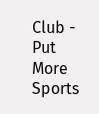Club - Put More Sports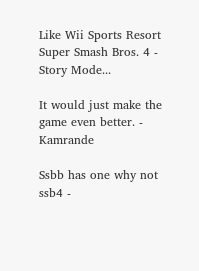Like Wii Sports Resort
Super Smash Bros. 4 - Story Mode...

It would just make the game even better. - Kamrande

Ssbb has one why not ssb4 -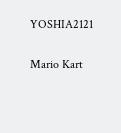YOSHIA2121

Mario Kart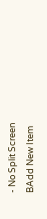- No Split Screen
BAdd New Item